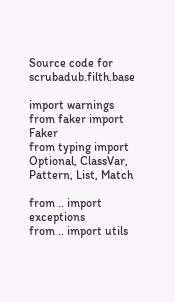Source code for scrubadub.filth.base

import warnings
from faker import Faker
from typing import Optional, ClassVar, Pattern, List, Match

from .. import exceptions
from .. import utils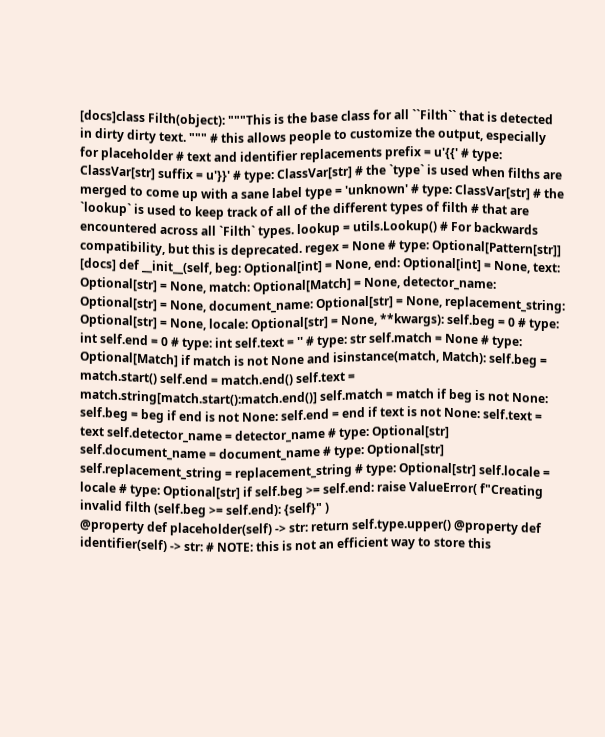[docs]class Filth(object): """This is the base class for all ``Filth`` that is detected in dirty dirty text. """ # this allows people to customize the output, especially for placeholder # text and identifier replacements prefix = u'{{' # type: ClassVar[str] suffix = u'}}' # type: ClassVar[str] # the `type` is used when filths are merged to come up with a sane label type = 'unknown' # type: ClassVar[str] # the `lookup` is used to keep track of all of the different types of filth # that are encountered across all `Filth` types. lookup = utils.Lookup() # For backwards compatibility, but this is deprecated. regex = None # type: Optional[Pattern[str]]
[docs] def __init__(self, beg: Optional[int] = None, end: Optional[int] = None, text: Optional[str] = None, match: Optional[Match] = None, detector_name: Optional[str] = None, document_name: Optional[str] = None, replacement_string: Optional[str] = None, locale: Optional[str] = None, **kwargs): self.beg = 0 # type: int self.end = 0 # type: int self.text = '' # type: str self.match = None # type: Optional[Match] if match is not None and isinstance(match, Match): self.beg = match.start() self.end = match.end() self.text = match.string[match.start():match.end()] self.match = match if beg is not None: self.beg = beg if end is not None: self.end = end if text is not None: self.text = text self.detector_name = detector_name # type: Optional[str] self.document_name = document_name # type: Optional[str] self.replacement_string = replacement_string # type: Optional[str] self.locale = locale # type: Optional[str] if self.beg >= self.end: raise ValueError( f"Creating invalid filth (self.beg >= self.end): {self}" )
@property def placeholder(self) -> str: return self.type.upper() @property def identifier(self) -> str: # NOTE: this is not an efficient way to store this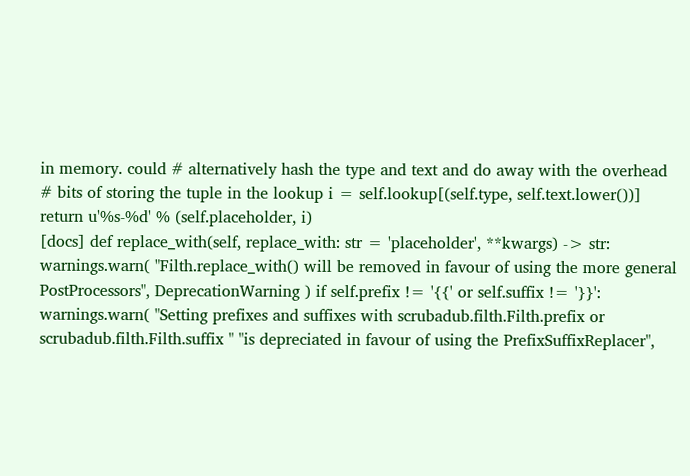in memory. could # alternatively hash the type and text and do away with the overhead # bits of storing the tuple in the lookup i = self.lookup[(self.type, self.text.lower())] return u'%s-%d' % (self.placeholder, i)
[docs] def replace_with(self, replace_with: str = 'placeholder', **kwargs) -> str: warnings.warn( "Filth.replace_with() will be removed in favour of using the more general PostProcessors", DeprecationWarning ) if self.prefix != '{{' or self.suffix != '}}': warnings.warn( "Setting prefixes and suffixes with scrubadub.filth.Filth.prefix or scrubadub.filth.Filth.suffix " "is depreciated in favour of using the PrefixSuffixReplacer",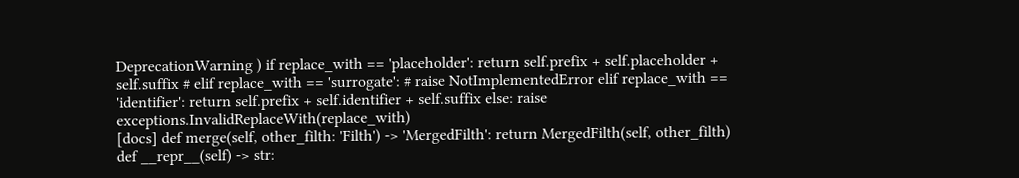DeprecationWarning ) if replace_with == 'placeholder': return self.prefix + self.placeholder + self.suffix # elif replace_with == 'surrogate': # raise NotImplementedError elif replace_with == 'identifier': return self.prefix + self.identifier + self.suffix else: raise exceptions.InvalidReplaceWith(replace_with)
[docs] def merge(self, other_filth: 'Filth') -> 'MergedFilth': return MergedFilth(self, other_filth)
def __repr__(self) -> str: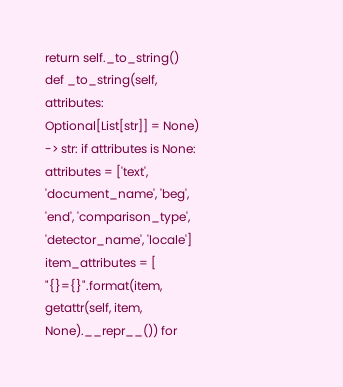return self._to_string() def _to_string(self, attributes: Optional[List[str]] = None) -> str: if attributes is None: attributes = ['text', 'document_name', 'beg', 'end', 'comparison_type', 'detector_name', 'locale'] item_attributes = [ "{}={}".format(item, getattr(self, item, None).__repr__()) for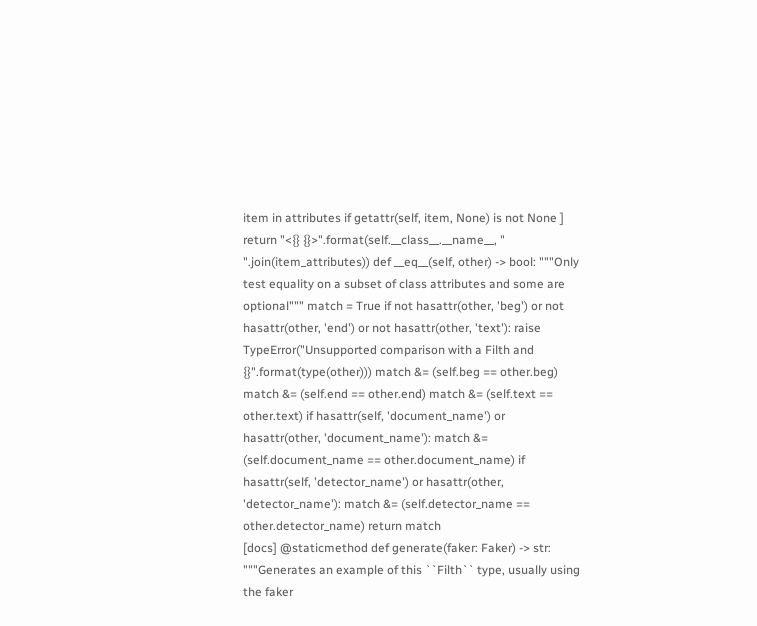item in attributes if getattr(self, item, None) is not None ] return "<{} {}>".format(self.__class__.__name__, " ".join(item_attributes)) def __eq__(self, other) -> bool: """Only test equality on a subset of class attributes and some are optional""" match = True if not hasattr(other, 'beg') or not hasattr(other, 'end') or not hasattr(other, 'text'): raise TypeError("Unsupported comparison with a Filth and {}".format(type(other))) match &= (self.beg == other.beg) match &= (self.end == other.end) match &= (self.text == other.text) if hasattr(self, 'document_name') or hasattr(other, 'document_name'): match &= (self.document_name == other.document_name) if hasattr(self, 'detector_name') or hasattr(other, 'detector_name'): match &= (self.detector_name == other.detector_name) return match
[docs] @staticmethod def generate(faker: Faker) -> str: """Generates an example of this ``Filth`` type, usually using the faker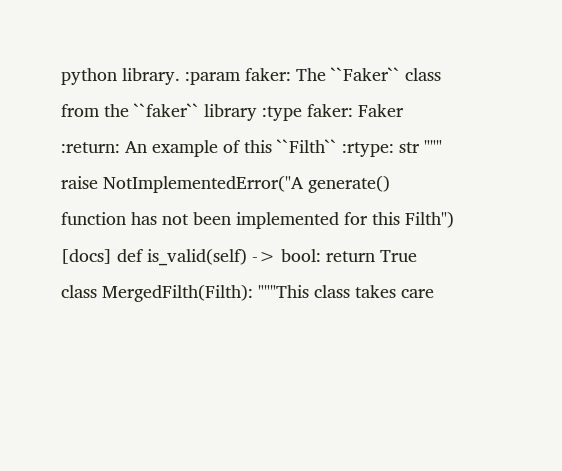python library. :param faker: The ``Faker`` class from the ``faker`` library :type faker: Faker :return: An example of this ``Filth`` :rtype: str """ raise NotImplementedError("A generate() function has not been implemented for this Filth")
[docs] def is_valid(self) -> bool: return True
class MergedFilth(Filth): """This class takes care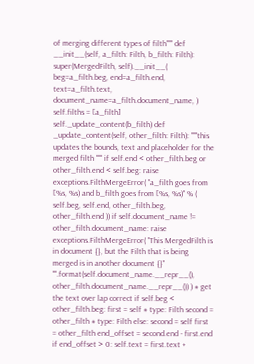of merging different types of filth""" def __init__(self, a_filth: Filth, b_filth: Filth): super(MergedFilth, self).__init__( beg=a_filth.beg, end=a_filth.end, text=a_filth.text, document_name=a_filth.document_name, ) self.filths = [a_filth] self._update_content(b_filth) def _update_content(self, other_filth: Filth): """this updates the bounds, text and placeholder for the merged filth """ if self.end < other_filth.beg or other_filth.end < self.beg: raise exceptions.FilthMergeError( "a_filth goes from [%s, %s) and b_filth goes from [%s, %s)" % ( self.beg, self.end, other_filth.beg, other_filth.end )) if self.document_name != other_filth.document_name: raise exceptions.FilthMergeError( "This MergedFilth is in document {}, but the Filth that is being merged is in another document {}" "".format(self.document_name.__repr__(), other_filth.document_name.__repr__()) ) # get the text over lap correct if self.beg < other_filth.beg: first = self # type: Filth second = other_filth # type: Filth else: second = self first = other_filth end_offset = second.end - first.end if end_offset > 0: self.text = first.text +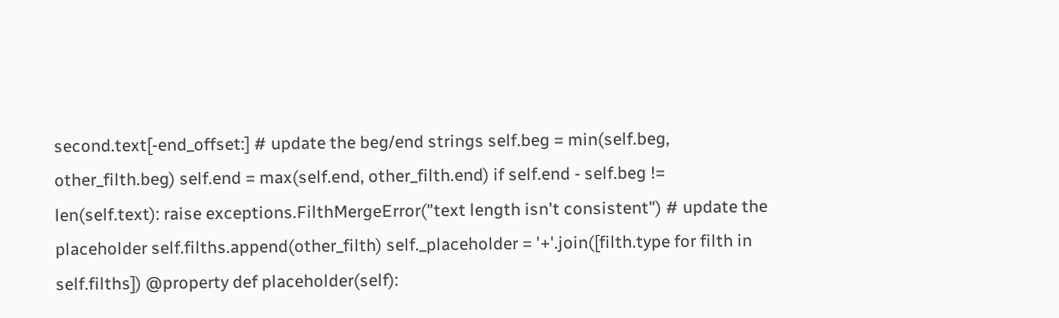second.text[-end_offset:] # update the beg/end strings self.beg = min(self.beg, other_filth.beg) self.end = max(self.end, other_filth.end) if self.end - self.beg != len(self.text): raise exceptions.FilthMergeError("text length isn't consistent") # update the placeholder self.filths.append(other_filth) self._placeholder = '+'.join([filth.type for filth in self.filths]) @property def placeholder(self):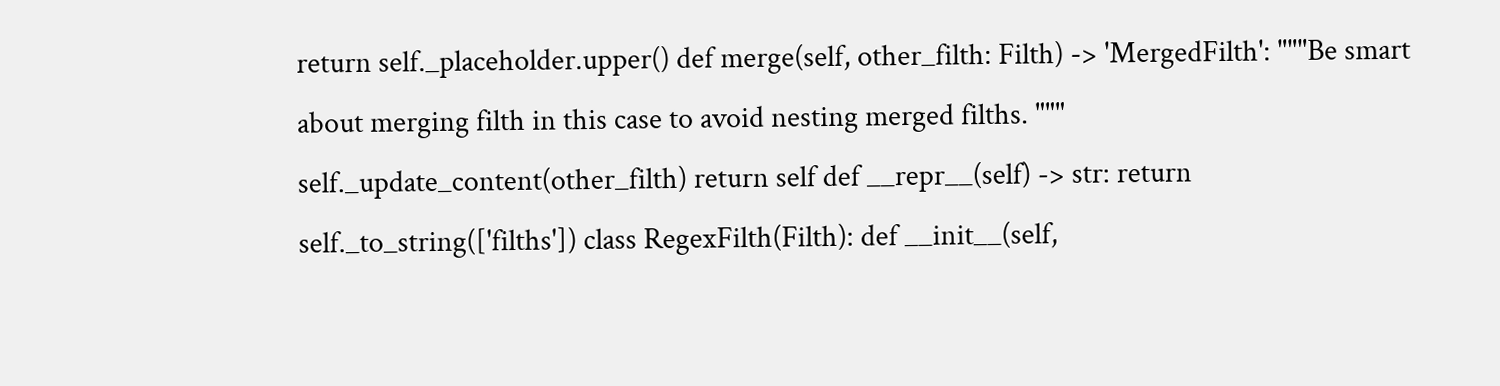return self._placeholder.upper() def merge(self, other_filth: Filth) -> 'MergedFilth': """Be smart about merging filth in this case to avoid nesting merged filths. """ self._update_content(other_filth) return self def __repr__(self) -> str: return self._to_string(['filths']) class RegexFilth(Filth): def __init__(self,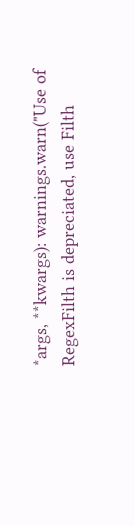*args, **kwargs): warnings.warn("Use of RegexFilth is depreciated, use Filth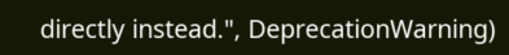directly instead.", DeprecationWarning)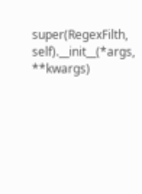super(RegexFilth, self).__init__(*args, **kwargs)